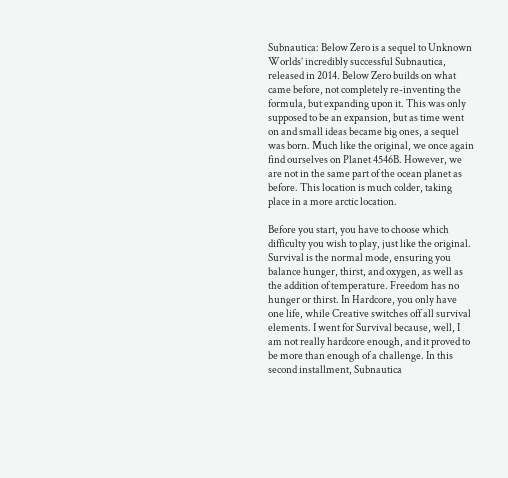Subnautica: Below Zero is a sequel to Unknown Worlds’ incredibly successful Subnautica, released in 2014. Below Zero builds on what came before, not completely re-inventing the formula, but expanding upon it. This was only supposed to be an expansion, but as time went on and small ideas became big ones, a sequel was born. Much like the original, we once again find ourselves on Planet 4546B. However, we are not in the same part of the ocean planet as before. This location is much colder, taking place in a more arctic location.

Before you start, you have to choose which difficulty you wish to play, just like the original. Survival is the normal mode, ensuring you balance hunger, thirst, and oxygen, as well as the addition of temperature. Freedom has no hunger or thirst. In Hardcore, you only have one life, while Creative switches off all survival elements. I went for Survival because, well, I am not really hardcore enough, and it proved to be more than enough of a challenge. In this second installment, Subnautica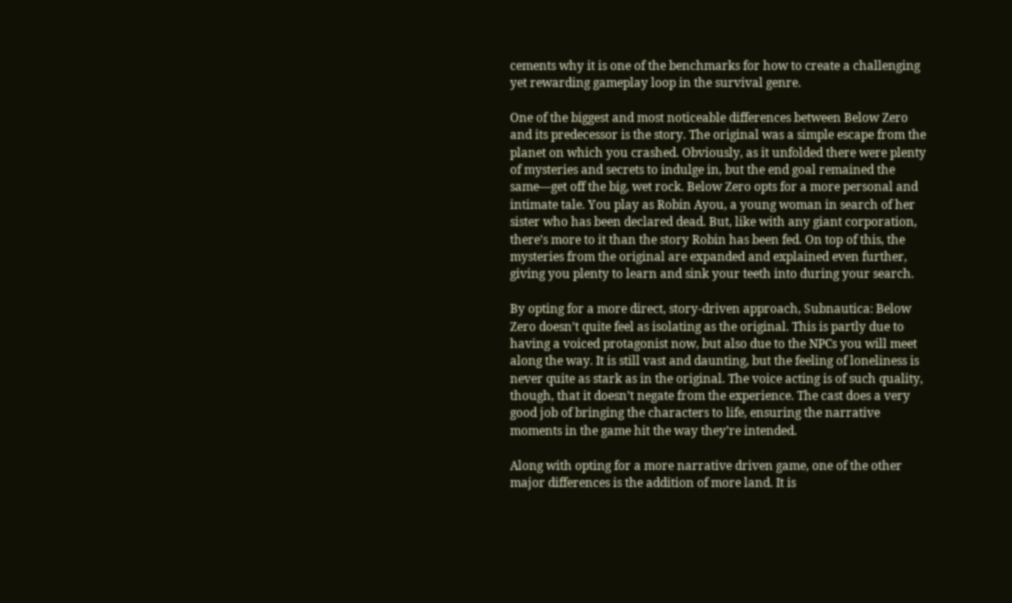cements why it is one of the benchmarks for how to create a challenging yet rewarding gameplay loop in the survival genre.

One of the biggest and most noticeable differences between Below Zero and its predecessor is the story. The original was a simple escape from the planet on which you crashed. Obviously, as it unfolded there were plenty of mysteries and secrets to indulge in, but the end goal remained the same—get off the big, wet rock. Below Zero opts for a more personal and intimate tale. You play as Robin Ayou, a young woman in search of her sister who has been declared dead. But, like with any giant corporation, there’s more to it than the story Robin has been fed. On top of this, the mysteries from the original are expanded and explained even further, giving you plenty to learn and sink your teeth into during your search.

By opting for a more direct, story-driven approach, Subnautica: Below Zero doesn’t quite feel as isolating as the original. This is partly due to having a voiced protagonist now, but also due to the NPCs you will meet along the way. It is still vast and daunting, but the feeling of loneliness is never quite as stark as in the original. The voice acting is of such quality, though, that it doesn’t negate from the experience. The cast does a very good job of bringing the characters to life, ensuring the narrative moments in the game hit the way they’re intended.

Along with opting for a more narrative driven game, one of the other major differences is the addition of more land. It is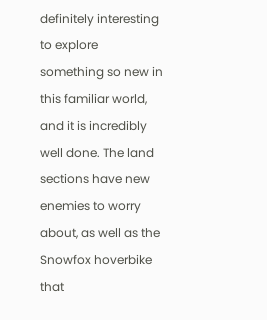definitely interesting to explore something so new in this familiar world, and it is incredibly well done. The land sections have new enemies to worry about, as well as the Snowfox hoverbike that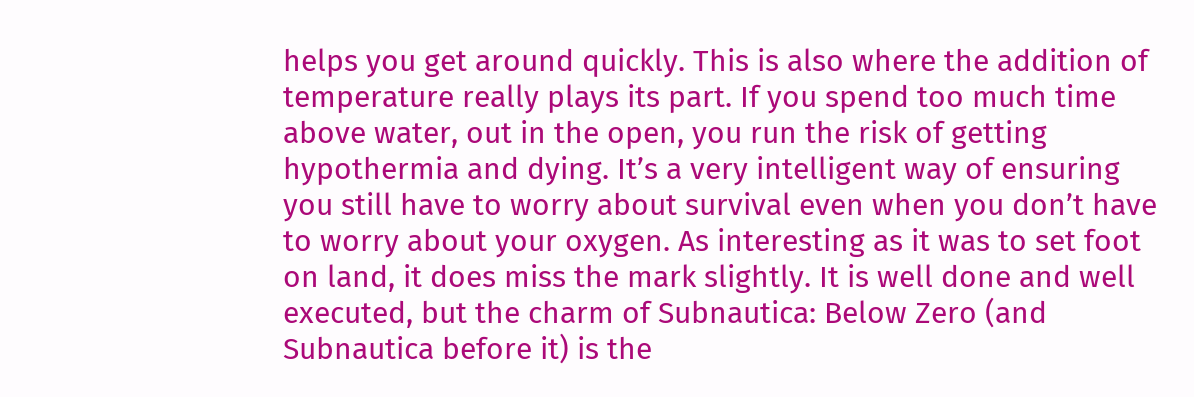helps you get around quickly. This is also where the addition of temperature really plays its part. If you spend too much time above water, out in the open, you run the risk of getting hypothermia and dying. It’s a very intelligent way of ensuring you still have to worry about survival even when you don’t have to worry about your oxygen. As interesting as it was to set foot on land, it does miss the mark slightly. It is well done and well executed, but the charm of Subnautica: Below Zero (and Subnautica before it) is the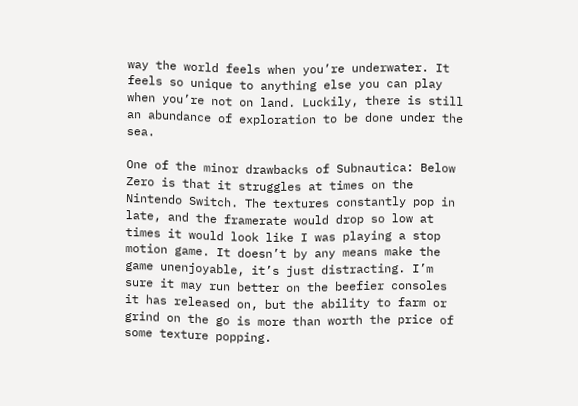way the world feels when you’re underwater. It feels so unique to anything else you can play when you’re not on land. Luckily, there is still an abundance of exploration to be done under the sea.

One of the minor drawbacks of Subnautica: Below Zero is that it struggles at times on the Nintendo Switch. The textures constantly pop in late, and the framerate would drop so low at times it would look like I was playing a stop motion game. It doesn’t by any means make the game unenjoyable, it’s just distracting. I’m sure it may run better on the beefier consoles it has released on, but the ability to farm or grind on the go is more than worth the price of some texture popping.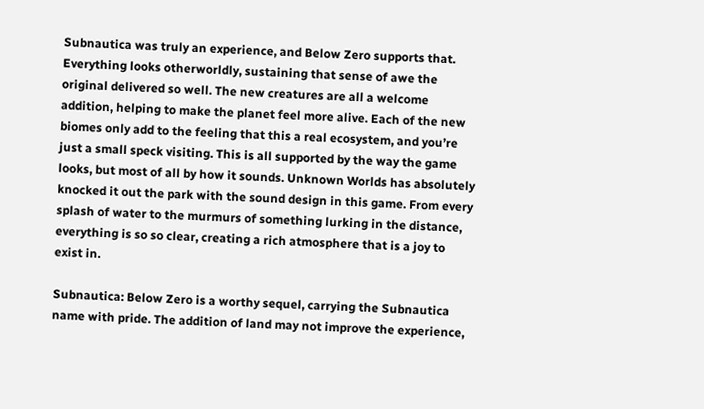Subnautica was truly an experience, and Below Zero supports that. Everything looks otherworldly, sustaining that sense of awe the original delivered so well. The new creatures are all a welcome addition, helping to make the planet feel more alive. Each of the new biomes only add to the feeling that this a real ecosystem, and you’re just a small speck visiting. This is all supported by the way the game looks, but most of all by how it sounds. Unknown Worlds has absolutely knocked it out the park with the sound design in this game. From every splash of water to the murmurs of something lurking in the distance, everything is so so clear, creating a rich atmosphere that is a joy to exist in.

Subnautica: Below Zero is a worthy sequel, carrying the Subnautica name with pride. The addition of land may not improve the experience,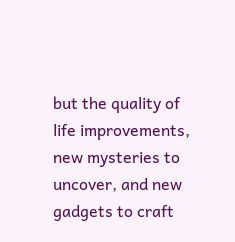but the quality of life improvements, new mysteries to uncover, and new gadgets to craft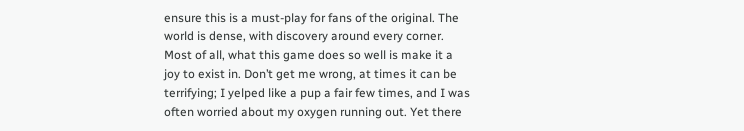ensure this is a must-play for fans of the original. The world is dense, with discovery around every corner. Most of all, what this game does so well is make it a joy to exist in. Don’t get me wrong, at times it can be terrifying; I yelped like a pup a fair few times, and I was often worried about my oxygen running out. Yet there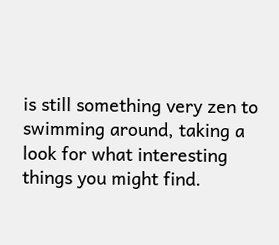is still something very zen to swimming around, taking a look for what interesting things you might find.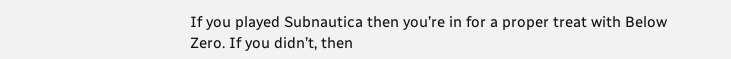If you played Subnautica then you’re in for a proper treat with Below Zero. If you didn’t, then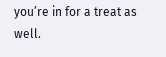you’re in for a treat as well.